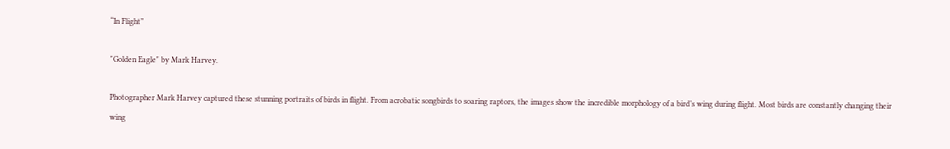“In Flight”

"Golden Eagle" by Mark Harvey.

Photographer Mark Harvey captured these stunning portraits of birds in flight. From acrobatic songbirds to soaring raptors, the images show the incredible morphology of a bird’s wing during flight. Most birds are constantly changing their wing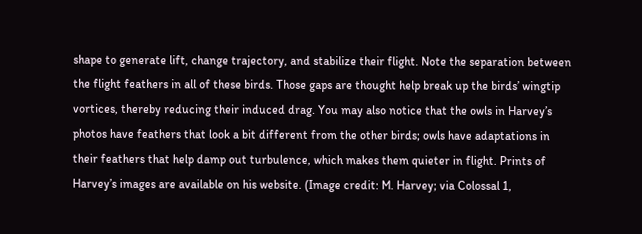shape to generate lift, change trajectory, and stabilize their flight. Note the separation between the flight feathers in all of these birds. Those gaps are thought help break up the birds’ wingtip vortices, thereby reducing their induced drag. You may also notice that the owls in Harvey’s photos have feathers that look a bit different from the other birds; owls have adaptations in their feathers that help damp out turbulence, which makes them quieter in flight. Prints of Harvey’s images are available on his website. (Image credit: M. Harvey; via Colossal 1,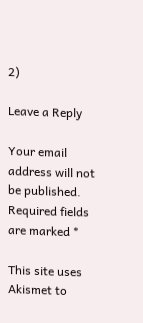2)

Leave a Reply

Your email address will not be published. Required fields are marked *

This site uses Akismet to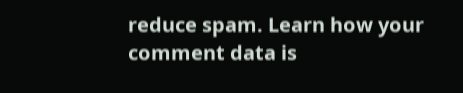reduce spam. Learn how your comment data is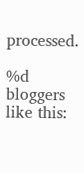processed.

%d bloggers like this: